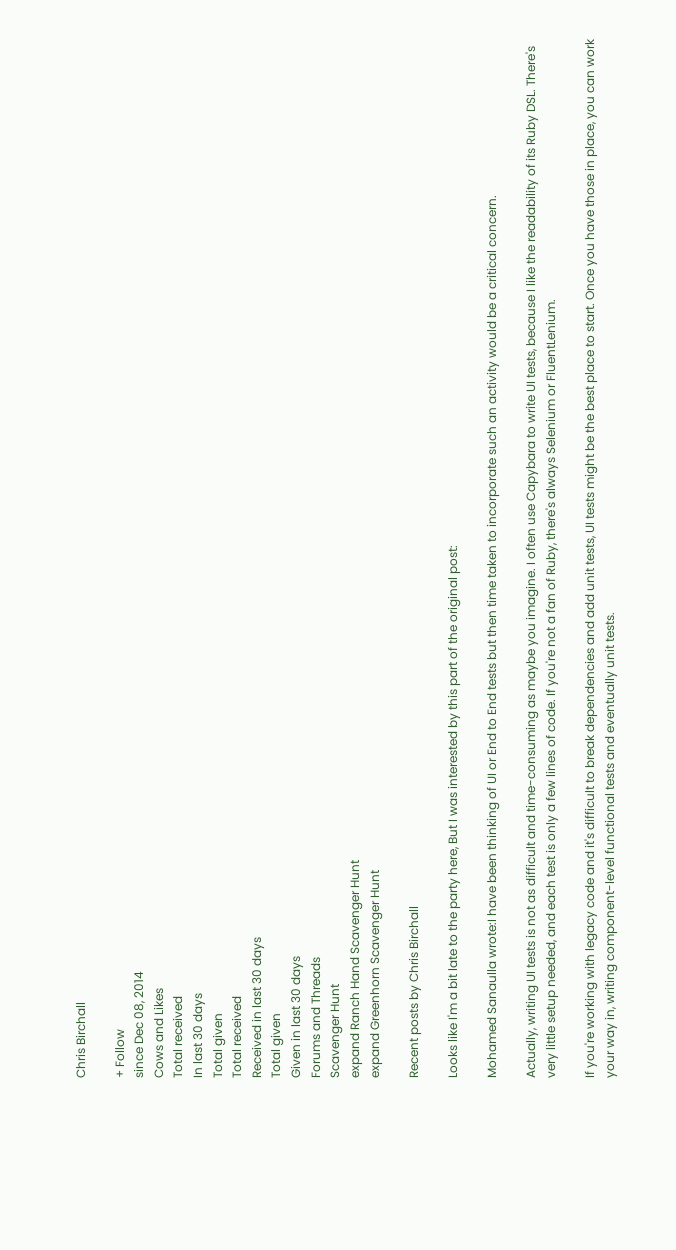Chris Birchall

+ Follow
since Dec 08, 2014
Cows and Likes
Total received
In last 30 days
Total given
Total received
Received in last 30 days
Total given
Given in last 30 days
Forums and Threads
Scavenger Hunt
expand Ranch Hand Scavenger Hunt
expand Greenhorn Scavenger Hunt

Recent posts by Chris Birchall

Looks like I'm a bit late to the party here, But I was interested by this part of the original post:

Mohamed Sanaulla wrote:I have been thinking of UI or End to End tests but then time taken to incorporate such an activity would be a critical concern.

Actually, writing UI tests is not as difficult and time-consuming as maybe you imagine. I often use Capybara to write UI tests, because I like the readability of its Ruby DSL. There's very little setup needed, and each test is only a few lines of code. If you're not a fan of Ruby, there's always Selenium or FluentLenium.

If you're working with legacy code and it's difficult to break dependencies and add unit tests, UI tests might be the best place to start. Once you have those in place, you can work your way in, writing component-level functional tests and eventually unit tests.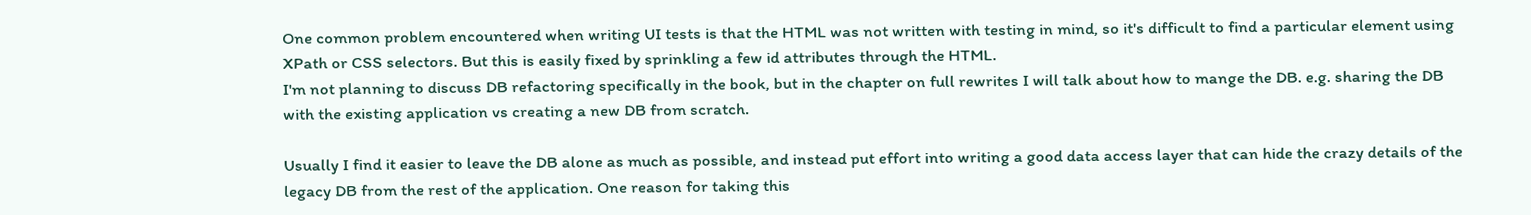One common problem encountered when writing UI tests is that the HTML was not written with testing in mind, so it's difficult to find a particular element using XPath or CSS selectors. But this is easily fixed by sprinkling a few id attributes through the HTML.
I'm not planning to discuss DB refactoring specifically in the book, but in the chapter on full rewrites I will talk about how to mange the DB. e.g. sharing the DB with the existing application vs creating a new DB from scratch.

Usually I find it easier to leave the DB alone as much as possible, and instead put effort into writing a good data access layer that can hide the crazy details of the legacy DB from the rest of the application. One reason for taking this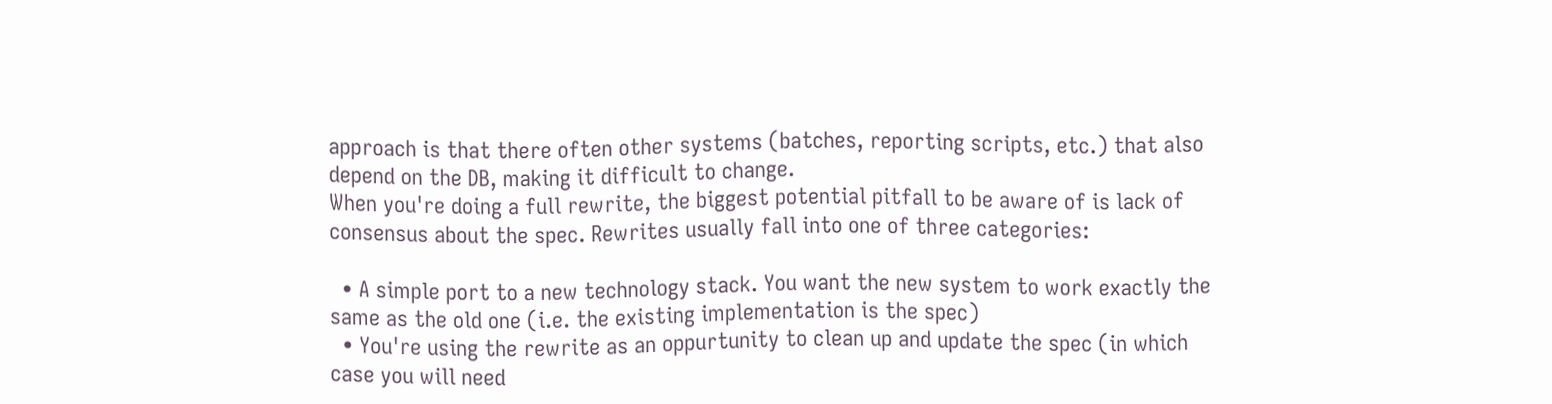approach is that there often other systems (batches, reporting scripts, etc.) that also depend on the DB, making it difficult to change.
When you're doing a full rewrite, the biggest potential pitfall to be aware of is lack of consensus about the spec. Rewrites usually fall into one of three categories:

  • A simple port to a new technology stack. You want the new system to work exactly the same as the old one (i.e. the existing implementation is the spec)
  • You're using the rewrite as an oppurtunity to clean up and update the spec (in which case you will need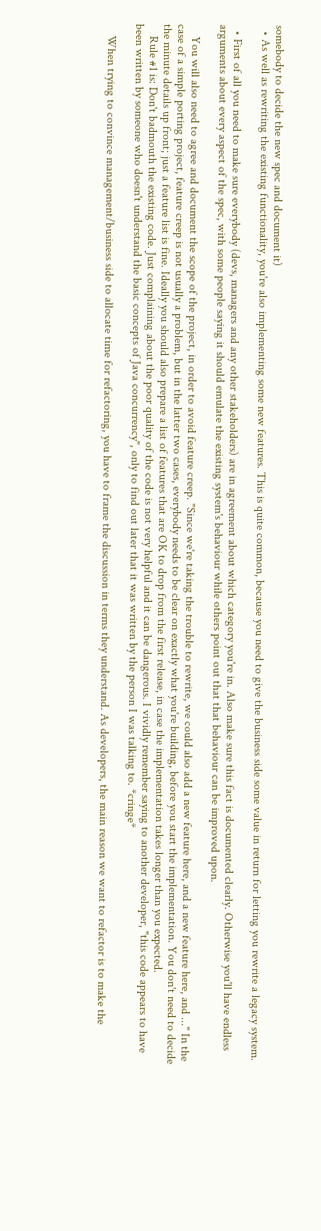somebody to decide the new spec and document it)
  • As well as rewriting the existing functionality, you're also implementing some new features. This is quite common, because you need to give the business side some value in return for letting you rewrite a legacy system.

  • First of all you need to make sure everybody (devs, managers and any other stakeholders) are in agreement about which category you're in. Also make sure this fact is documented clearly. Otherwise you'll have endless arguments about every aspect of the spec, with some people saying it should emulate the existing system's behaviour while others point out that that behaviour can be improved upon.

    You will also need to agree and document the scope of the project, in order to avoid feature creep. "Since we're taking the trouble to rewrite, we could also add a new feature here, and a new feature here, and ..." In the case of a simple porting project, feature creep is not usually a problem, but in the latter two cases, everybody needs to be clear on exactly what you're building, before you start the implementation. You don't need to decide the minute details up front; just a feature list is fine. Ideally you should also prepare a list of features that are OK to drop from the first release, in case the implementation takes longer than you expected.
    Rule #1 is: Don't badmouth the existing code. Just complaining about the poor quality of the code is not very helpful and it can be dangerous. I vividly remember saying to another developer, "this code appears to have been written by someone who doesn't understand the basic concepts of Java concurrency", only to find out later that it was written by the person I was talking to. *cringe*

    When trying to convince management/business side to allocate time for refactoring, you have to frame the discussion in terms they understand. As developers, the main reason we want to refactor is to make the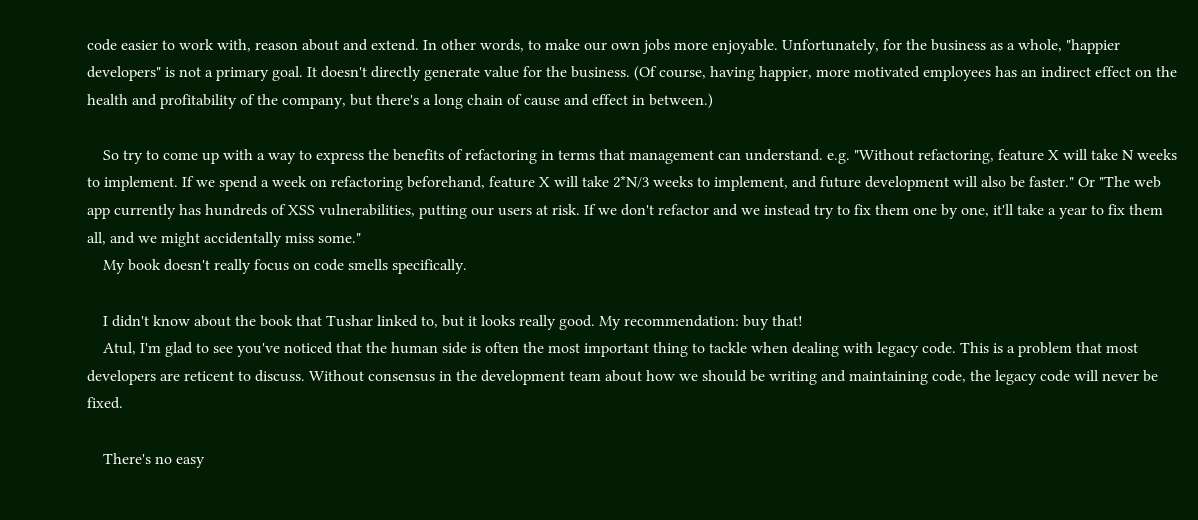code easier to work with, reason about and extend. In other words, to make our own jobs more enjoyable. Unfortunately, for the business as a whole, "happier developers" is not a primary goal. It doesn't directly generate value for the business. (Of course, having happier, more motivated employees has an indirect effect on the health and profitability of the company, but there's a long chain of cause and effect in between.)

    So try to come up with a way to express the benefits of refactoring in terms that management can understand. e.g. "Without refactoring, feature X will take N weeks to implement. If we spend a week on refactoring beforehand, feature X will take 2*N/3 weeks to implement, and future development will also be faster." Or "The web app currently has hundreds of XSS vulnerabilities, putting our users at risk. If we don't refactor and we instead try to fix them one by one, it'll take a year to fix them all, and we might accidentally miss some."
    My book doesn't really focus on code smells specifically.

    I didn't know about the book that Tushar linked to, but it looks really good. My recommendation: buy that!
    Atul, I'm glad to see you've noticed that the human side is often the most important thing to tackle when dealing with legacy code. This is a problem that most developers are reticent to discuss. Without consensus in the development team about how we should be writing and maintaining code, the legacy code will never be fixed.

    There's no easy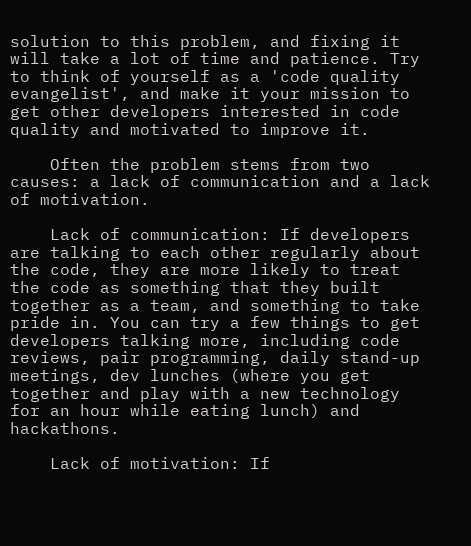solution to this problem, and fixing it will take a lot of time and patience. Try to think of yourself as a 'code quality evangelist', and make it your mission to get other developers interested in code quality and motivated to improve it.

    Often the problem stems from two causes: a lack of communication and a lack of motivation.

    Lack of communication: If developers are talking to each other regularly about the code, they are more likely to treat the code as something that they built together as a team, and something to take pride in. You can try a few things to get developers talking more, including code reviews, pair programming, daily stand-up meetings, dev lunches (where you get together and play with a new technology for an hour while eating lunch) and hackathons.

    Lack of motivation: If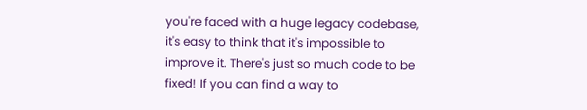you're faced with a huge legacy codebase, it's easy to think that it's impossible to improve it. There's just so much code to be fixed! If you can find a way to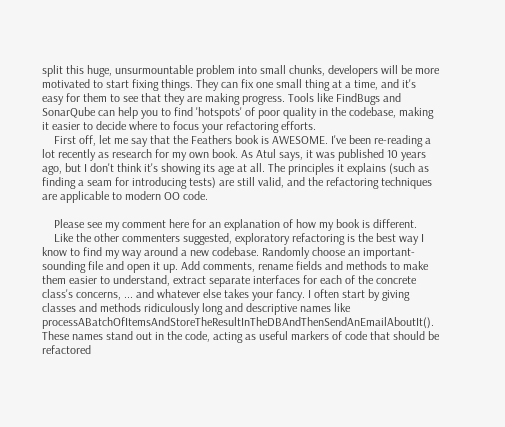split this huge, unsurmountable problem into small chunks, developers will be more motivated to start fixing things. They can fix one small thing at a time, and it's easy for them to see that they are making progress. Tools like FindBugs and SonarQube can help you to find 'hotspots' of poor quality in the codebase, making it easier to decide where to focus your refactoring efforts.
    First off, let me say that the Feathers book is AWESOME. I've been re-reading a lot recently as research for my own book. As Atul says, it was published 10 years ago, but I don't think it's showing its age at all. The principles it explains (such as finding a seam for introducing tests) are still valid, and the refactoring techniques are applicable to modern OO code.

    Please see my comment here for an explanation of how my book is different.
    Like the other commenters suggested, exploratory refactoring is the best way I know to find my way around a new codebase. Randomly choose an important-sounding file and open it up. Add comments, rename fields and methods to make them easier to understand, extract separate interfaces for each of the concrete class's concerns, ... and whatever else takes your fancy. I often start by giving classes and methods ridiculously long and descriptive names like processABatchOfItemsAndStoreTheResultInTheDBAndThenSendAnEmailAboutIt(). These names stand out in the code, acting as useful markers of code that should be refactored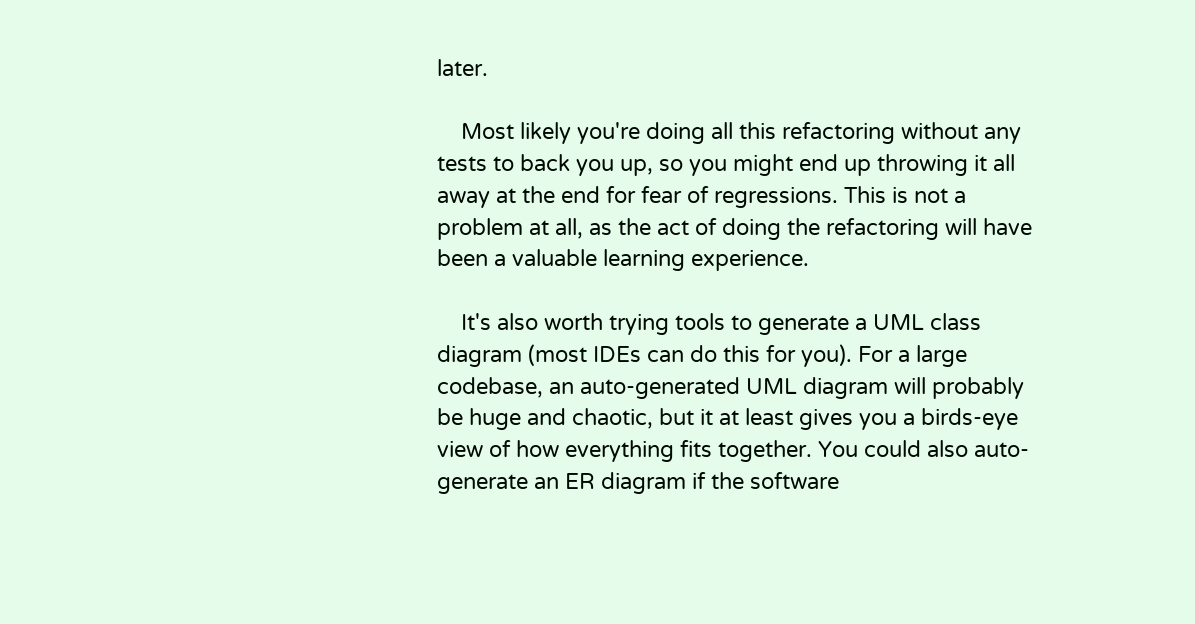later.

    Most likely you're doing all this refactoring without any tests to back you up, so you might end up throwing it all away at the end for fear of regressions. This is not a problem at all, as the act of doing the refactoring will have been a valuable learning experience.

    It's also worth trying tools to generate a UML class diagram (most IDEs can do this for you). For a large codebase, an auto-generated UML diagram will probably be huge and chaotic, but it at least gives you a birds-eye view of how everything fits together. You could also auto-generate an ER diagram if the software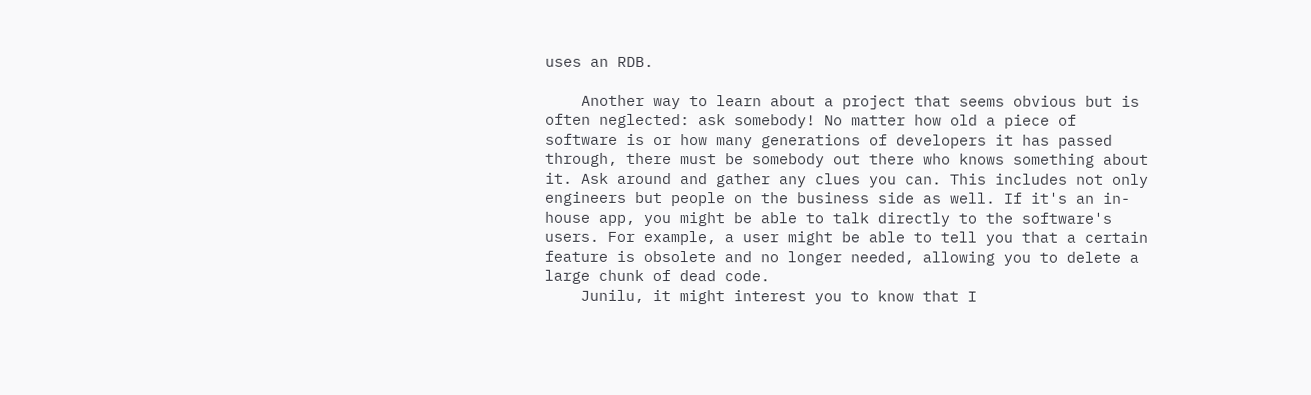uses an RDB.

    Another way to learn about a project that seems obvious but is often neglected: ask somebody! No matter how old a piece of software is or how many generations of developers it has passed through, there must be somebody out there who knows something about it. Ask around and gather any clues you can. This includes not only engineers but people on the business side as well. If it's an in-house app, you might be able to talk directly to the software's users. For example, a user might be able to tell you that a certain feature is obsolete and no longer needed, allowing you to delete a large chunk of dead code.
    Junilu, it might interest you to know that I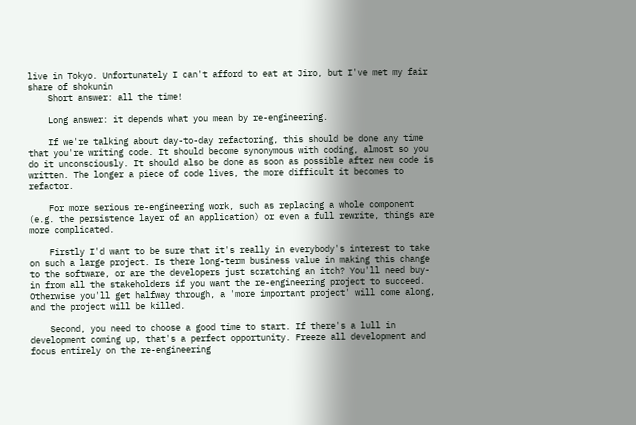live in Tokyo. Unfortunately I can't afford to eat at Jiro, but I've met my fair share of shokunin
    Short answer: all the time!

    Long answer: it depends what you mean by re-engineering.

    If we're talking about day-to-day refactoring, this should be done any time that you're writing code. It should become synonymous with coding, almost so you do it unconsciously. It should also be done as soon as possible after new code is written. The longer a piece of code lives, the more difficult it becomes to refactor.

    For more serious re-engineering work, such as replacing a whole component (e.g. the persistence layer of an application) or even a full rewrite, things are more complicated.

    Firstly I'd want to be sure that it's really in everybody's interest to take on such a large project. Is there long-term business value in making this change to the software, or are the developers just scratching an itch? You'll need buy-in from all the stakeholders if you want the re-engineering project to succeed. Otherwise you'll get halfway through, a 'more important project' will come along, and the project will be killed.

    Second, you need to choose a good time to start. If there's a lull in development coming up, that's a perfect opportunity. Freeze all development and focus entirely on the re-engineering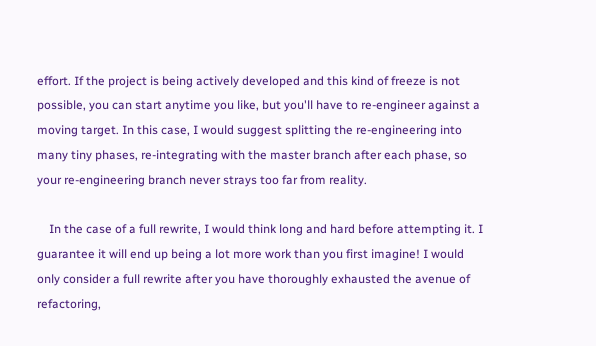effort. If the project is being actively developed and this kind of freeze is not possible, you can start anytime you like, but you'll have to re-engineer against a moving target. In this case, I would suggest splitting the re-engineering into many tiny phases, re-integrating with the master branch after each phase, so your re-engineering branch never strays too far from reality.

    In the case of a full rewrite, I would think long and hard before attempting it. I guarantee it will end up being a lot more work than you first imagine! I would only consider a full rewrite after you have thoroughly exhausted the avenue of refactoring,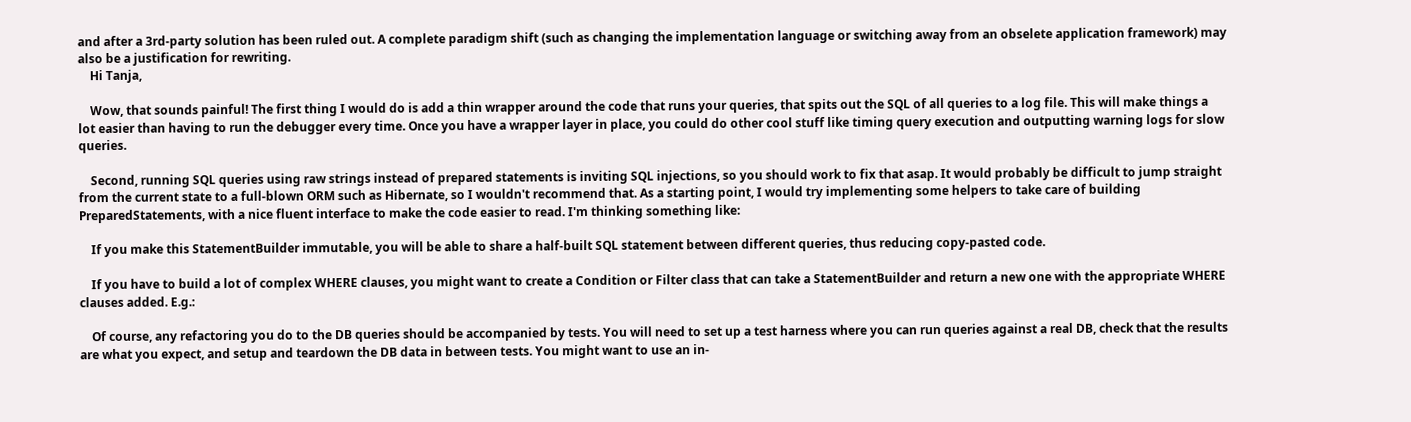and after a 3rd-party solution has been ruled out. A complete paradigm shift (such as changing the implementation language or switching away from an obselete application framework) may also be a justification for rewriting.
    Hi Tanja,

    Wow, that sounds painful! The first thing I would do is add a thin wrapper around the code that runs your queries, that spits out the SQL of all queries to a log file. This will make things a lot easier than having to run the debugger every time. Once you have a wrapper layer in place, you could do other cool stuff like timing query execution and outputting warning logs for slow queries.

    Second, running SQL queries using raw strings instead of prepared statements is inviting SQL injections, so you should work to fix that asap. It would probably be difficult to jump straight from the current state to a full-blown ORM such as Hibernate, so I wouldn't recommend that. As a starting point, I would try implementing some helpers to take care of building PreparedStatements, with a nice fluent interface to make the code easier to read. I'm thinking something like:

    If you make this StatementBuilder immutable, you will be able to share a half-built SQL statement between different queries, thus reducing copy-pasted code.

    If you have to build a lot of complex WHERE clauses, you might want to create a Condition or Filter class that can take a StatementBuilder and return a new one with the appropriate WHERE clauses added. E.g.:

    Of course, any refactoring you do to the DB queries should be accompanied by tests. You will need to set up a test harness where you can run queries against a real DB, check that the results are what you expect, and setup and teardown the DB data in between tests. You might want to use an in-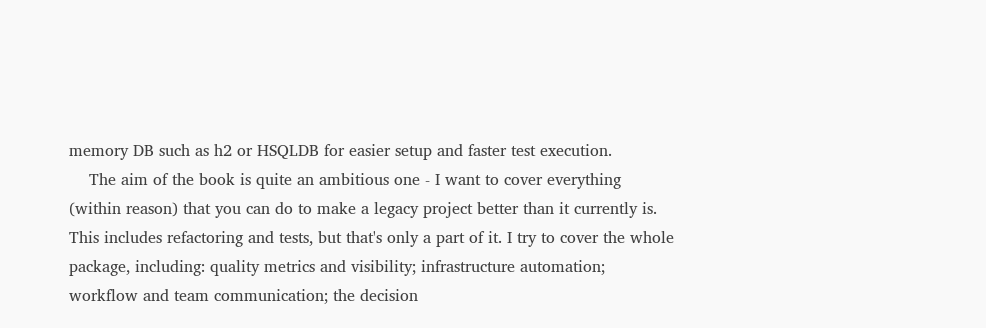memory DB such as h2 or HSQLDB for easier setup and faster test execution.
    The aim of the book is quite an ambitious one - I want to cover everything (within reason) that you can do to make a legacy project better than it currently is. This includes refactoring and tests, but that's only a part of it. I try to cover the whole package, including: quality metrics and visibility; infrastructure automation; workflow and team communication; the decision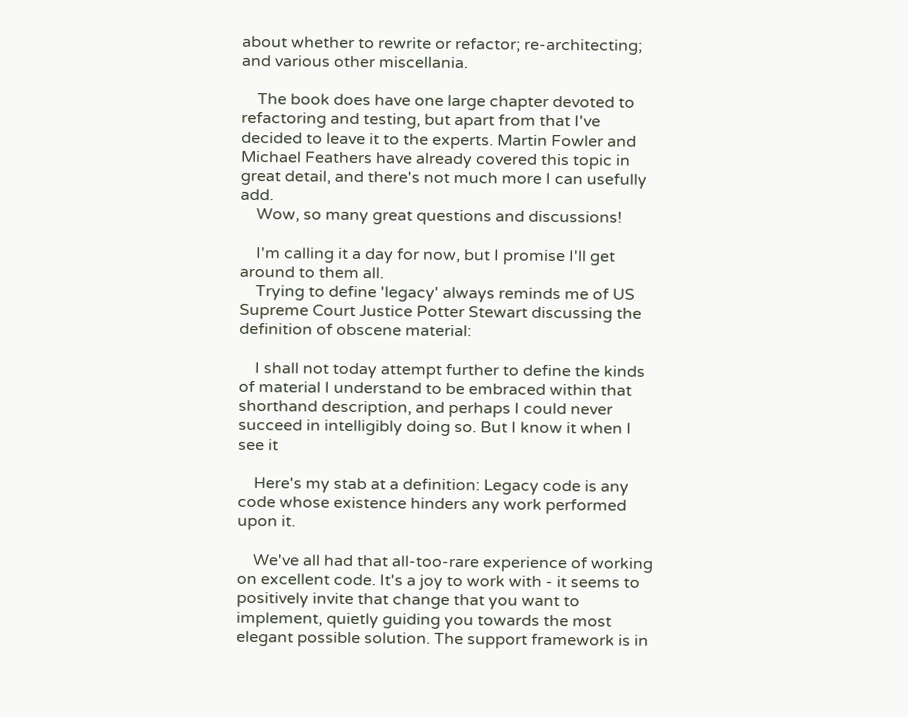about whether to rewrite or refactor; re-architecting; and various other miscellania.

    The book does have one large chapter devoted to refactoring and testing, but apart from that I've decided to leave it to the experts. Martin Fowler and Michael Feathers have already covered this topic in great detail, and there's not much more I can usefully add.
    Wow, so many great questions and discussions!

    I'm calling it a day for now, but I promise I'll get around to them all.
    Trying to define 'legacy' always reminds me of US Supreme Court Justice Potter Stewart discussing the definition of obscene material:

    I shall not today attempt further to define the kinds of material I understand to be embraced within that shorthand description, and perhaps I could never succeed in intelligibly doing so. But I know it when I see it

    Here's my stab at a definition: Legacy code is any code whose existence hinders any work performed upon it.

    We've all had that all-too-rare experience of working on excellent code. It's a joy to work with - it seems to positively invite that change that you want to implement, quietly guiding you towards the most elegant possible solution. The support framework is in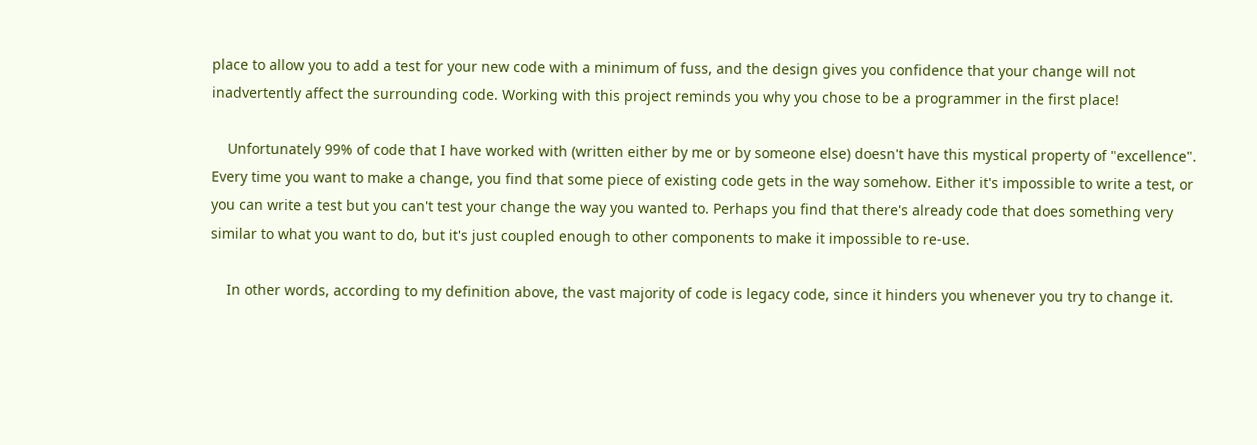place to allow you to add a test for your new code with a minimum of fuss, and the design gives you confidence that your change will not inadvertently affect the surrounding code. Working with this project reminds you why you chose to be a programmer in the first place!

    Unfortunately 99% of code that I have worked with (written either by me or by someone else) doesn't have this mystical property of "excellence". Every time you want to make a change, you find that some piece of existing code gets in the way somehow. Either it's impossible to write a test, or you can write a test but you can't test your change the way you wanted to. Perhaps you find that there's already code that does something very similar to what you want to do, but it's just coupled enough to other components to make it impossible to re-use.

    In other words, according to my definition above, the vast majority of code is legacy code, since it hinders you whenever you try to change it.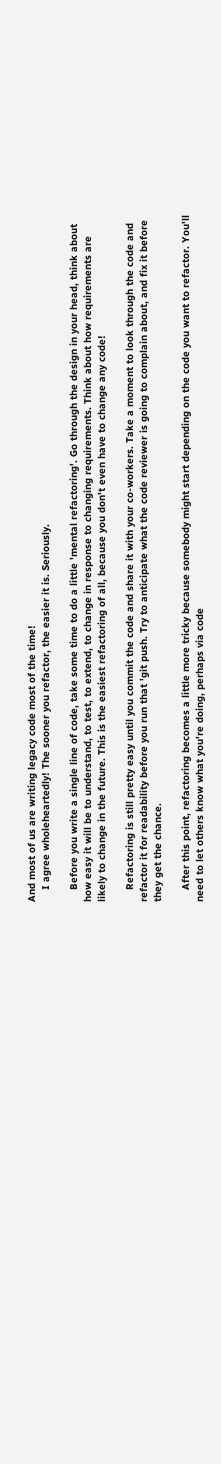And most of us are writing legacy code most of the time!
    I agree wholeheartedly! The sooner you refactor, the easier it is. Seriously.

    Before you write a single line of code, take some time to do a little 'mental refactoring'. Go through the design in your head, think about how easy it will be to understand, to test, to extend, to change in response to changing requirements. Think about how requirements are likely to change in the future. This is the easiest refactoring of all, because you don't even have to change any code!

    Refactoring is still pretty easy until you commit the code and share it with your co-workers. Take a moment to look through the code and refactor it for readability before you run that 'git push. Try to anticipate what the code reviewer is going to complain about, and fix it before they get the chance.

    After this point, refactoring becomes a little more tricky because somebody might start depending on the code you want to refactor. You'll need to let others know what you're doing, perhaps via code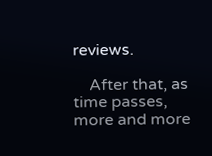reviews.

    After that, as time passes, more and more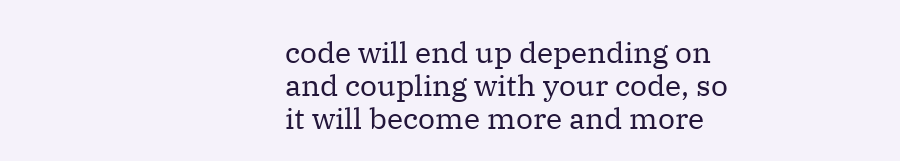code will end up depending on and coupling with your code, so it will become more and more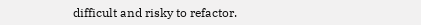difficult and risky to refactor.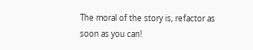The moral of the story is, refactor as soon as you can!